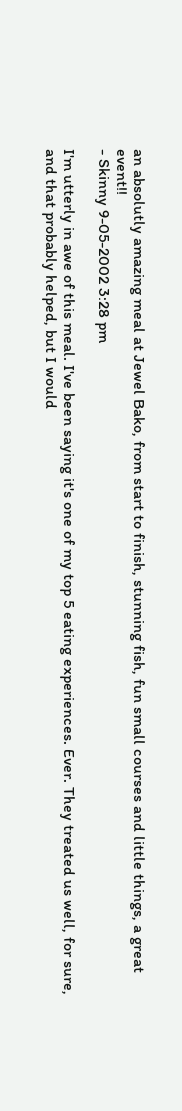an absolutly amazing meal at Jewel Bako, from start to finish, stunning fish, fun small courses and little things, a great event!!
- Skinny 9-05-2002 3:28 pm

I'm utterly in awe of this meal. I've been saying it's one of my top 5 eating experiences. Ever. They treated us well, for sure, and that probably helped, but I would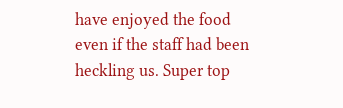have enjoyed the food even if the staff had been heckling us. Super top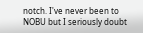notch. I've never been to NOBU but I seriously doubt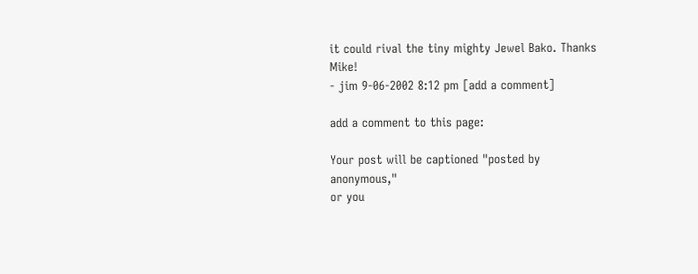it could rival the tiny mighty Jewel Bako. Thanks Mike!
- jim 9-06-2002 8:12 pm [add a comment]

add a comment to this page:

Your post will be captioned "posted by anonymous,"
or you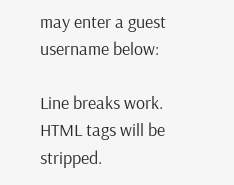may enter a guest username below:

Line breaks work. HTML tags will be stripped.